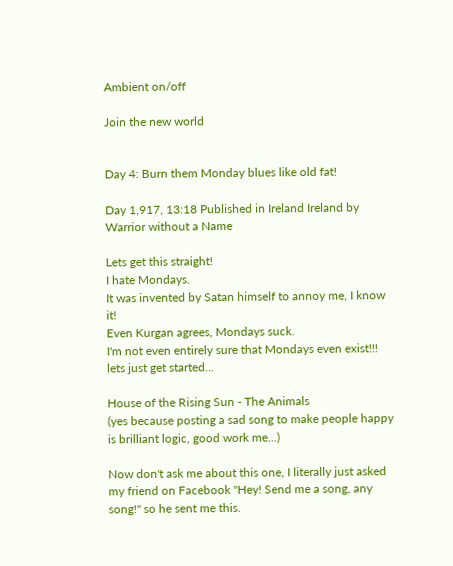Ambient on/off

Join the new world


Day 4: Burn them Monday blues like old fat!

Day 1,917, 13:18 Published in Ireland Ireland by Warrior without a Name

Lets get this straight!
I hate Mondays.
It was invented by Satan himself to annoy me, I know it!
Even Kurgan agrees, Mondays suck.
I'm not even entirely sure that Mondays even exist!!!
lets just get started...

House of the Rising Sun - The Animals
(yes because posting a sad song to make people happy is brilliant logic, good work me...)

Now don't ask me about this one, I literally just asked my friend on Facebook ''Hey! Send me a song, any song!'' so he sent me this.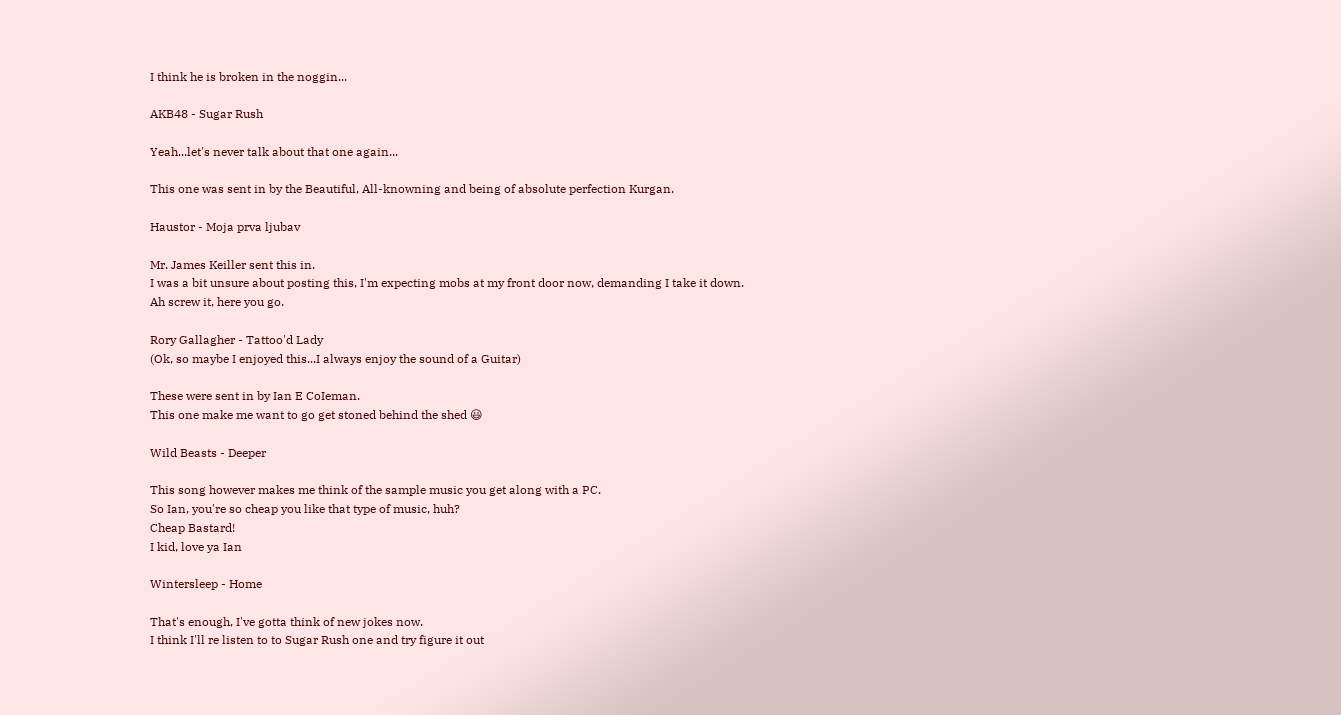I think he is broken in the noggin...

AKB48 - Sugar Rush

Yeah...let's never talk about that one again...

This one was sent in by the Beautiful, All-knowning and being of absolute perfection Kurgan.

Haustor - Moja prva ljubav

Mr. James Keiller sent this in.
I was a bit unsure about posting this, I'm expecting mobs at my front door now, demanding I take it down.
Ah screw it, here you go.

Rory Gallagher - Tattoo'd Lady
(Ok, so maybe I enjoyed this...I always enjoy the sound of a Guitar)

These were sent in by Ian E CoIeman.
This one make me want to go get stoned behind the shed 😃

Wild Beasts - Deeper

This song however makes me think of the sample music you get along with a PC.
So Ian, you're so cheap you like that type of music, huh?
Cheap Bastard!
I kid, love ya Ian

Wintersleep - Home

That's enough, I've gotta think of new jokes now.
I think I'll re listen to to Sugar Rush one and try figure it out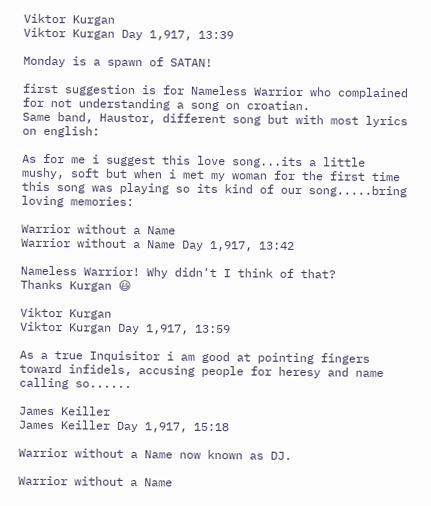Viktor Kurgan
Viktor Kurgan Day 1,917, 13:39

Monday is a spawn of SATAN!

first suggestion is for Nameless Warrior who complained for not understanding a song on croatian.
Same band, Haustor, different song but with most lyrics on english:

As for me i suggest this love song...its a little mushy, soft but when i met my woman for the first time this song was playing so its kind of our song.....bring loving memories:

Warrior without a Name
Warrior without a Name Day 1,917, 13:42

Nameless Warrior! Why didn't I think of that?
Thanks Kurgan 😃

Viktor Kurgan
Viktor Kurgan Day 1,917, 13:59

As a true Inquisitor i am good at pointing fingers toward infidels, accusing people for heresy and name calling so......

James Keiller
James Keiller Day 1,917, 15:18

Warrior without a Name now known as DJ.

Warrior without a Name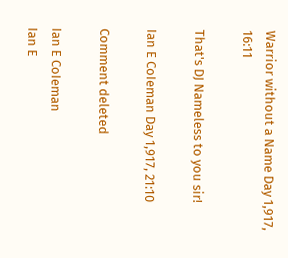Warrior without a Name Day 1,917, 16:11

That's DJ Nameless to you sir!

Ian E CoIeman Day 1,917, 21:10

Comment deleted

Ian E CoIeman
Ian E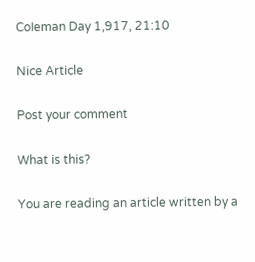CoIeman Day 1,917, 21:10

Nice Article

Post your comment

What is this?

You are reading an article written by a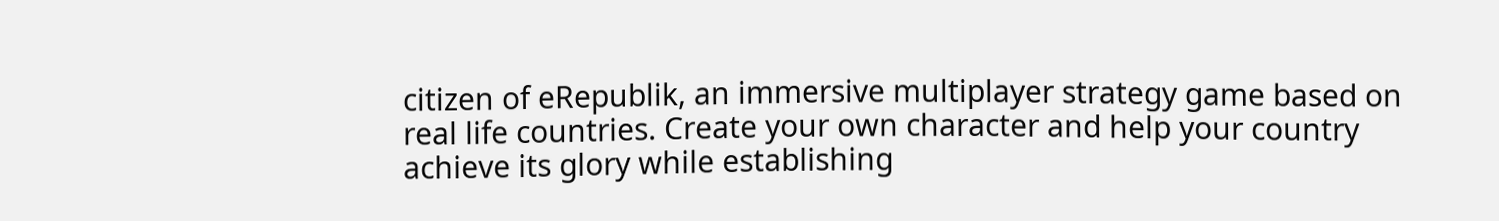citizen of eRepublik, an immersive multiplayer strategy game based on real life countries. Create your own character and help your country achieve its glory while establishing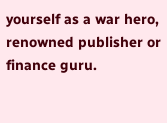yourself as a war hero, renowned publisher or finance guru.